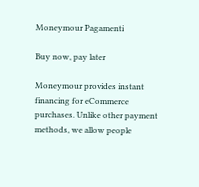Moneymour Pagamenti

Buy now, pay later

Moneymour provides instant financing for eCommerce purchases. Unlike other payment methods, we allow people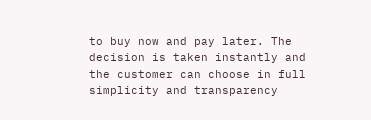to buy now and pay later. The decision is taken instantly and the customer can choose in full simplicity and transparency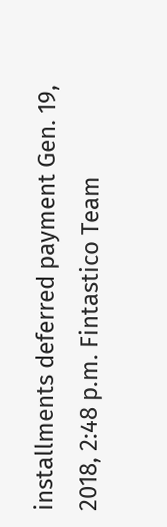installments deferred payment Gen. 19, 2018, 2:48 p.m. Fintastico Team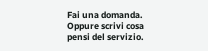Fai una domanda. Oppure scrivi cosa pensi del servizio.